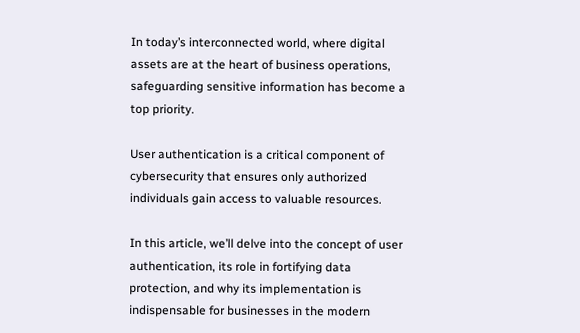In today’s interconnected world, where digital assets are at the heart of business operations, safeguarding sensitive information has become a top priority.

User authentication is a critical component of cybersecurity that ensures only authorized individuals gain access to valuable resources.

In this article, we’ll delve into the concept of user authentication, its role in fortifying data protection, and why its implementation is indispensable for businesses in the modern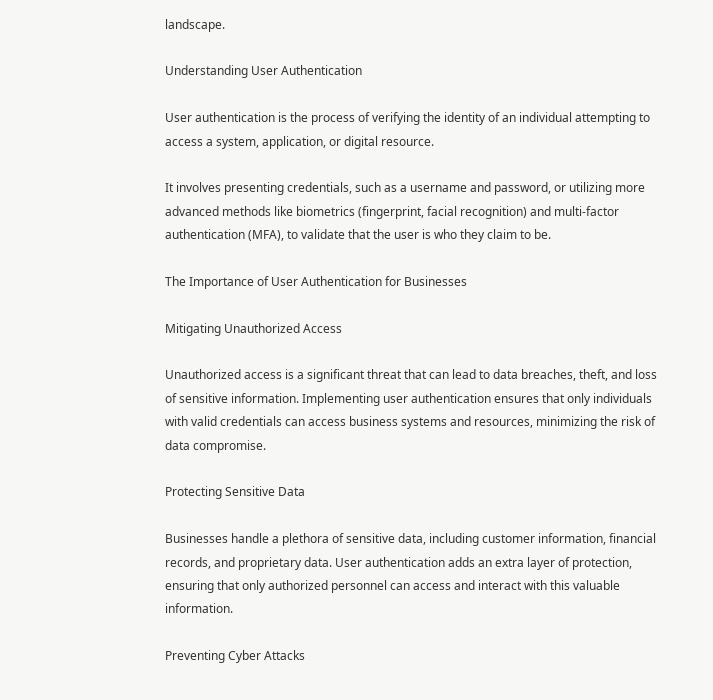landscape.

Understanding User Authentication

User authentication is the process of verifying the identity of an individual attempting to access a system, application, or digital resource.

It involves presenting credentials, such as a username and password, or utilizing more advanced methods like biometrics (fingerprint, facial recognition) and multi-factor authentication (MFA), to validate that the user is who they claim to be.

The Importance of User Authentication for Businesses

Mitigating Unauthorized Access

Unauthorized access is a significant threat that can lead to data breaches, theft, and loss of sensitive information. Implementing user authentication ensures that only individuals with valid credentials can access business systems and resources, minimizing the risk of data compromise.

Protecting Sensitive Data

Businesses handle a plethora of sensitive data, including customer information, financial records, and proprietary data. User authentication adds an extra layer of protection, ensuring that only authorized personnel can access and interact with this valuable information.

Preventing Cyber Attacks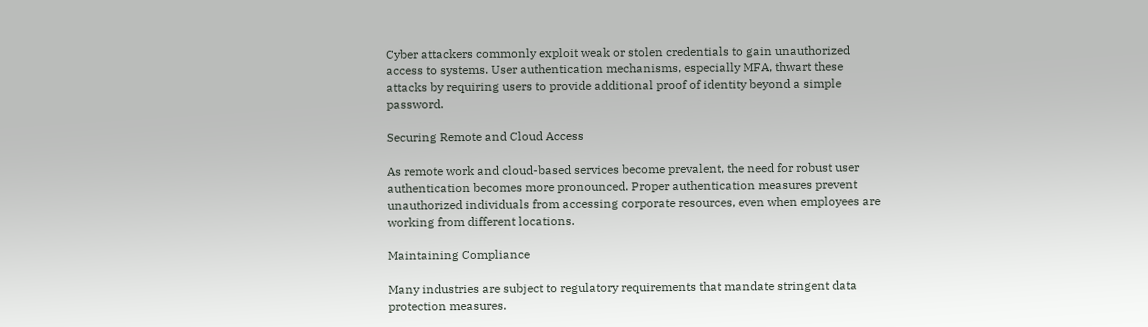Cyber attackers commonly exploit weak or stolen credentials to gain unauthorized access to systems. User authentication mechanisms, especially MFA, thwart these attacks by requiring users to provide additional proof of identity beyond a simple password.

Securing Remote and Cloud Access

As remote work and cloud-based services become prevalent, the need for robust user authentication becomes more pronounced. Proper authentication measures prevent unauthorized individuals from accessing corporate resources, even when employees are working from different locations.

Maintaining Compliance

Many industries are subject to regulatory requirements that mandate stringent data protection measures.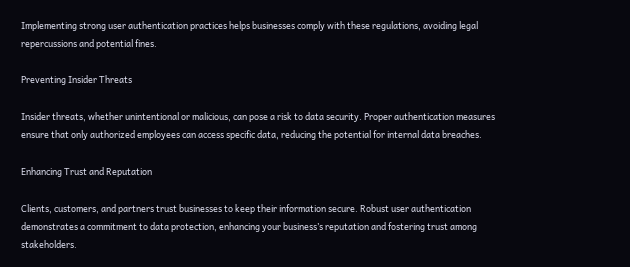Implementing strong user authentication practices helps businesses comply with these regulations, avoiding legal repercussions and potential fines.

Preventing Insider Threats

Insider threats, whether unintentional or malicious, can pose a risk to data security. Proper authentication measures ensure that only authorized employees can access specific data, reducing the potential for internal data breaches.

Enhancing Trust and Reputation

Clients, customers, and partners trust businesses to keep their information secure. Robust user authentication demonstrates a commitment to data protection, enhancing your business’s reputation and fostering trust among stakeholders.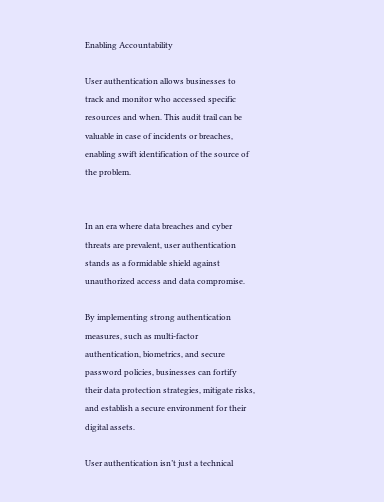Enabling Accountability

User authentication allows businesses to track and monitor who accessed specific resources and when. This audit trail can be valuable in case of incidents or breaches, enabling swift identification of the source of the problem.


In an era where data breaches and cyber threats are prevalent, user authentication stands as a formidable shield against unauthorized access and data compromise.

By implementing strong authentication measures, such as multi-factor authentication, biometrics, and secure password policies, businesses can fortify their data protection strategies, mitigate risks, and establish a secure environment for their digital assets.

User authentication isn’t just a technical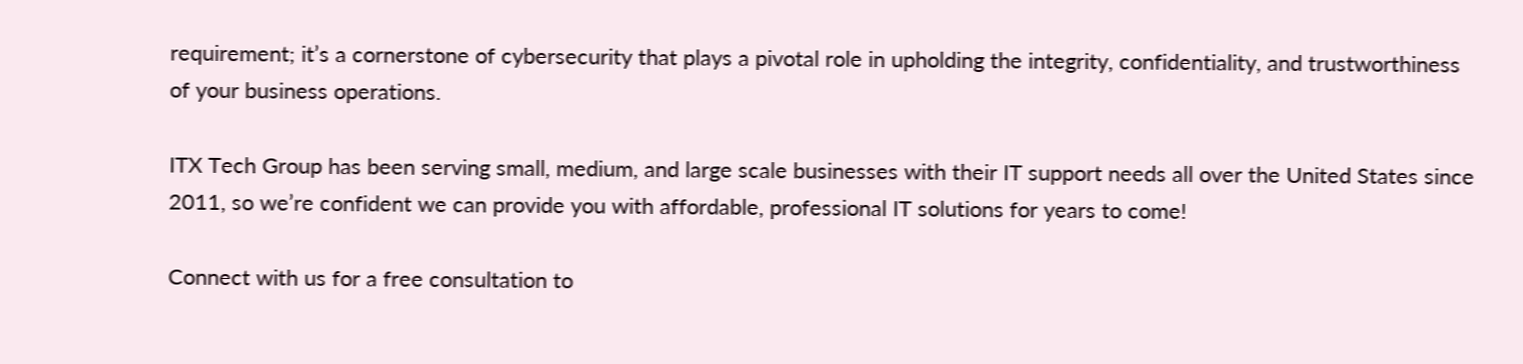requirement; it’s a cornerstone of cybersecurity that plays a pivotal role in upholding the integrity, confidentiality, and trustworthiness of your business operations.

ITX Tech Group has been serving small, medium, and large scale businesses with their IT support needs all over the United States since 2011, so we’re confident we can provide you with affordable, professional IT solutions for years to come!

Connect with us for a free consultation to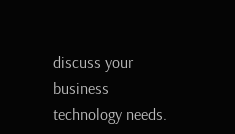discuss your business technology needs.